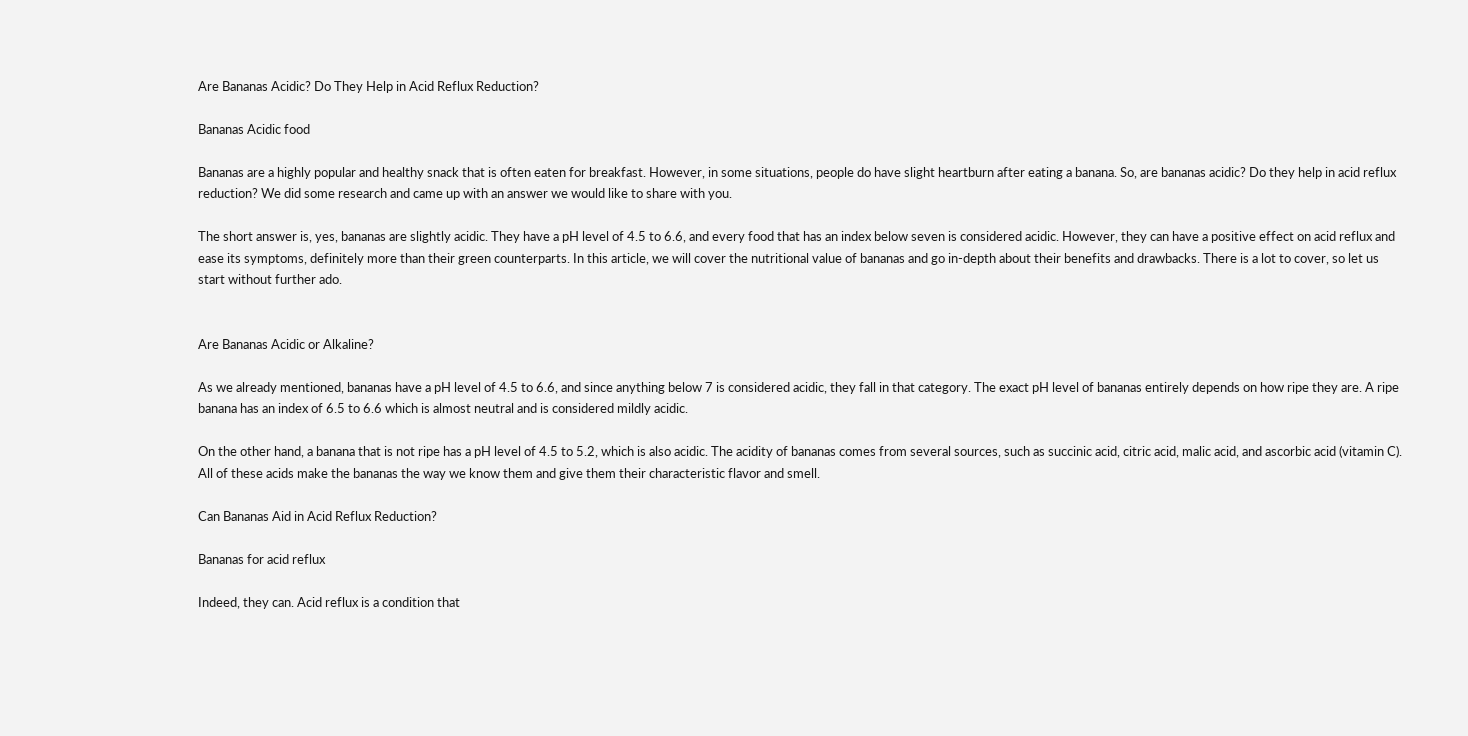Are Bananas Acidic? Do They Help in Acid Reflux Reduction?

Bananas Acidic food

Bananas are a highly popular and healthy snack that is often eaten for breakfast. However, in some situations, people do have slight heartburn after eating a banana. So, are bananas acidic? Do they help in acid reflux reduction? We did some research and came up with an answer we would like to share with you.

The short answer is, yes, bananas are slightly acidic. They have a pH level of 4.5 to 6.6, and every food that has an index below seven is considered acidic. However, they can have a positive effect on acid reflux and ease its symptoms, definitely more than their green counterparts. In this article, we will cover the nutritional value of bananas and go in-depth about their benefits and drawbacks. There is a lot to cover, so let us start without further ado.


Are Bananas Acidic or Alkaline?

As we already mentioned, bananas have a pH level of 4.5 to 6.6, and since anything below 7 is considered acidic, they fall in that category. The exact pH level of bananas entirely depends on how ripe they are. A ripe banana has an index of 6.5 to 6.6 which is almost neutral and is considered mildly acidic.

On the other hand, a banana that is not ripe has a pH level of 4.5 to 5.2, which is also acidic. The acidity of bananas comes from several sources, such as succinic acid, citric acid, malic acid, and ascorbic acid (vitamin C). All of these acids make the bananas the way we know them and give them their characteristic flavor and smell.

Can Bananas Aid in Acid Reflux Reduction?

Bananas for acid reflux

Indeed, they can. Acid reflux is a condition that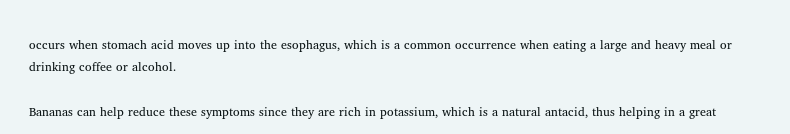occurs when stomach acid moves up into the esophagus, which is a common occurrence when eating a large and heavy meal or drinking coffee or alcohol.

Bananas can help reduce these symptoms since they are rich in potassium, which is a natural antacid, thus helping in a great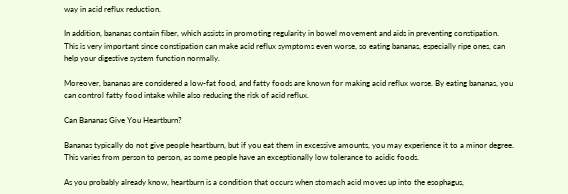way in acid reflux reduction.

In addition, bananas contain fiber, which assists in promoting regularity in bowel movement and aids in preventing constipation. This is very important since constipation can make acid reflux symptoms even worse, so eating bananas, especially ripe ones, can help your digestive system function normally.

Moreover, bananas are considered a low-fat food, and fatty foods are known for making acid reflux worse. By eating bananas, you can control fatty food intake while also reducing the risk of acid reflux.

Can Bananas Give You Heartburn?

Bananas typically do not give people heartburn, but if you eat them in excessive amounts, you may experience it to a minor degree. This varies from person to person, as some people have an exceptionally low tolerance to acidic foods.

As you probably already know, heartburn is a condition that occurs when stomach acid moves up into the esophagus,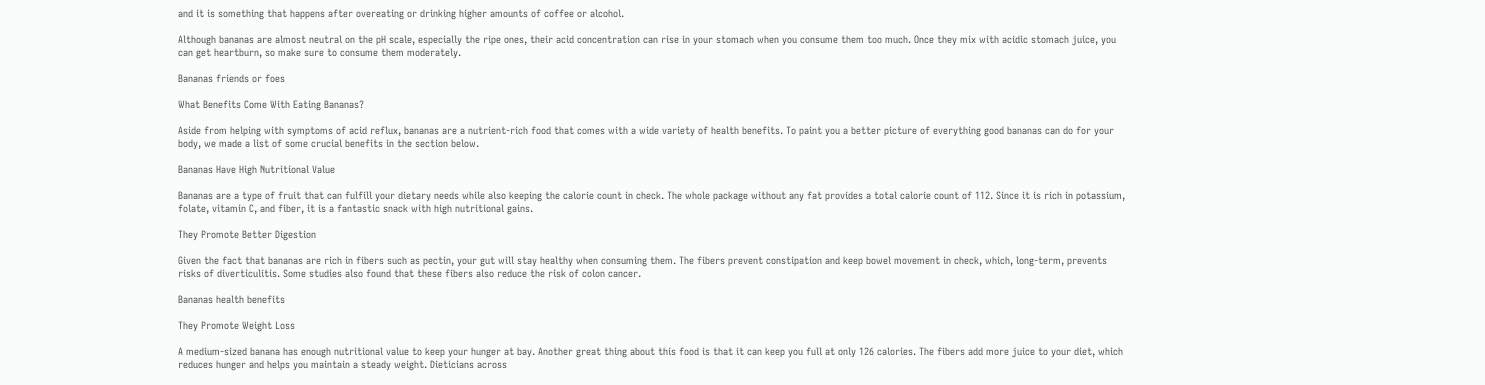and it is something that happens after overeating or drinking higher amounts of coffee or alcohol.

Although bananas are almost neutral on the pH scale, especially the ripe ones, their acid concentration can rise in your stomach when you consume them too much. Once they mix with acidic stomach juice, you can get heartburn, so make sure to consume them moderately.

Bananas friends or foes

What Benefits Come With Eating Bananas?

Aside from helping with symptoms of acid reflux, bananas are a nutrient-rich food that comes with a wide variety of health benefits. To paint you a better picture of everything good bananas can do for your body, we made a list of some crucial benefits in the section below.

Bananas Have High Nutritional Value

Bananas are a type of fruit that can fulfill your dietary needs while also keeping the calorie count in check. The whole package without any fat provides a total calorie count of 112. Since it is rich in potassium, folate, vitamin C, and fiber, it is a fantastic snack with high nutritional gains.

They Promote Better Digestion

Given the fact that bananas are rich in fibers such as pectin, your gut will stay healthy when consuming them. The fibers prevent constipation and keep bowel movement in check, which, long-term, prevents risks of diverticulitis. Some studies also found that these fibers also reduce the risk of colon cancer.

Bananas health benefits

They Promote Weight Loss

A medium-sized banana has enough nutritional value to keep your hunger at bay. Another great thing about this food is that it can keep you full at only 126 calories. The fibers add more juice to your diet, which reduces hunger and helps you maintain a steady weight. Dieticians across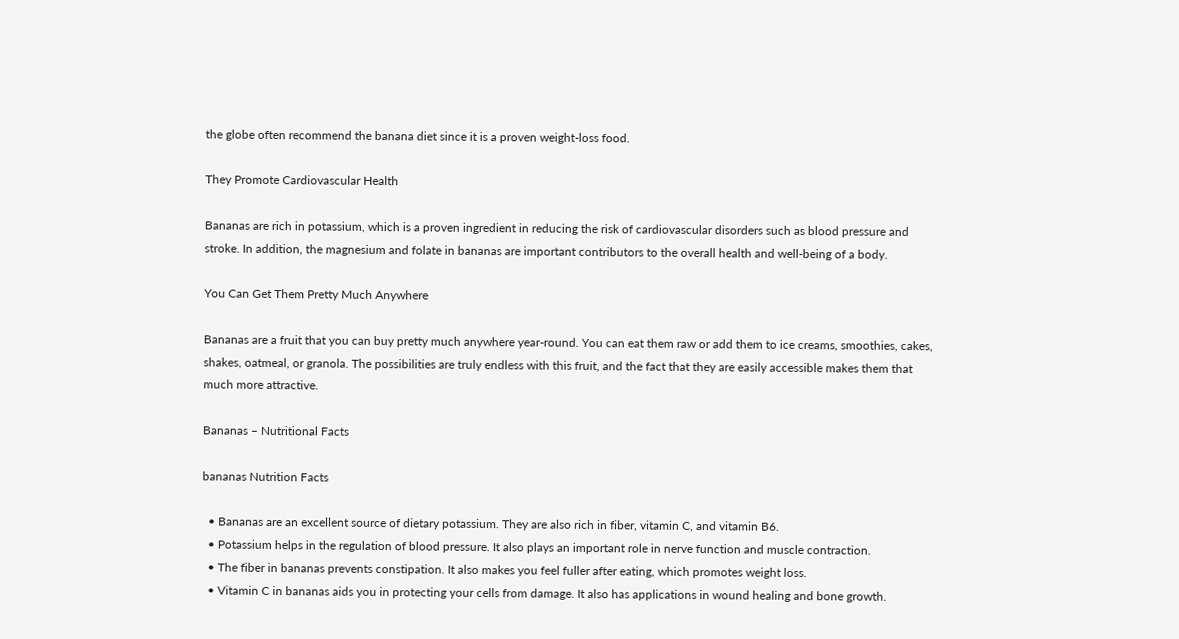the globe often recommend the banana diet since it is a proven weight-loss food.

They Promote Cardiovascular Health

Bananas are rich in potassium, which is a proven ingredient in reducing the risk of cardiovascular disorders such as blood pressure and stroke. In addition, the magnesium and folate in bananas are important contributors to the overall health and well-being of a body.

You Can Get Them Pretty Much Anywhere

Bananas are a fruit that you can buy pretty much anywhere year-round. You can eat them raw or add them to ice creams, smoothies, cakes, shakes, oatmeal, or granola. The possibilities are truly endless with this fruit, and the fact that they are easily accessible makes them that much more attractive.

Bananas – Nutritional Facts

bananas Nutrition Facts

  • Bananas are an excellent source of dietary potassium. They are also rich in fiber, vitamin C, and vitamin B6.
  • Potassium helps in the regulation of blood pressure. It also plays an important role in nerve function and muscle contraction.
  • The fiber in bananas prevents constipation. It also makes you feel fuller after eating, which promotes weight loss.
  • Vitamin C in bananas aids you in protecting your cells from damage. It also has applications in wound healing and bone growth.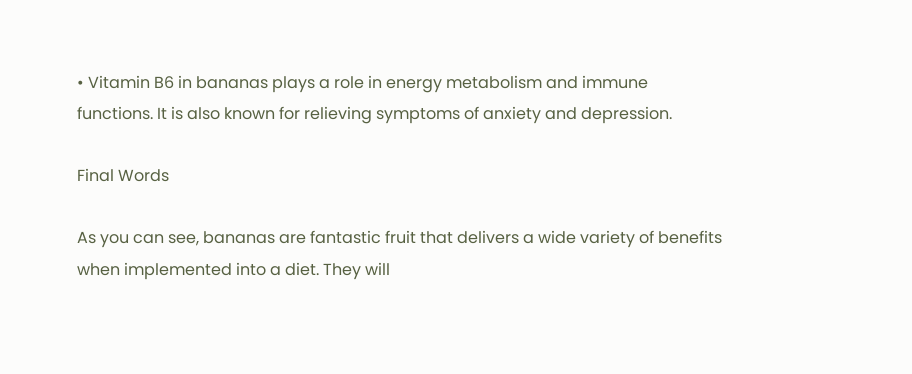• Vitamin B6 in bananas plays a role in energy metabolism and immune functions. It is also known for relieving symptoms of anxiety and depression.

Final Words

As you can see, bananas are fantastic fruit that delivers a wide variety of benefits when implemented into a diet. They will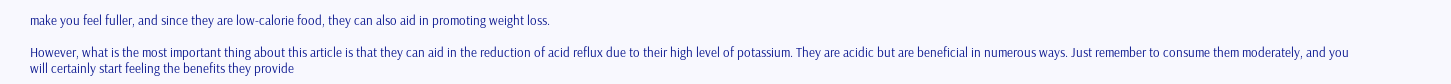make you feel fuller, and since they are low-calorie food, they can also aid in promoting weight loss.

However, what is the most important thing about this article is that they can aid in the reduction of acid reflux due to their high level of potassium. They are acidic but are beneficial in numerous ways. Just remember to consume them moderately, and you will certainly start feeling the benefits they provide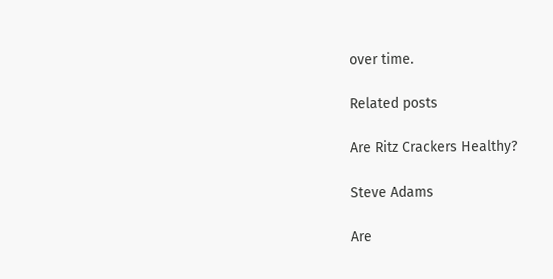over time.

Related posts

Are Ritz Crackers Healthy?

Steve Adams

Are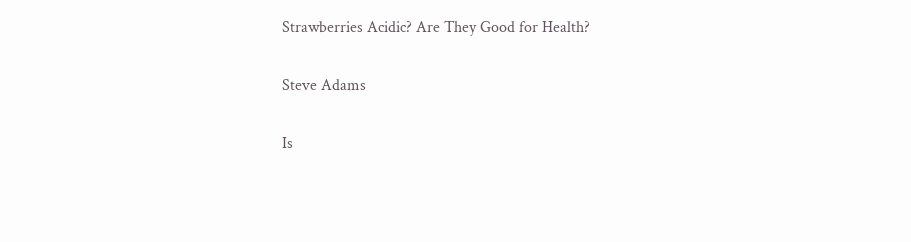Strawberries Acidic? Are They Good for Health?

Steve Adams

Is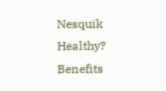Nesquik Healthy? Benefits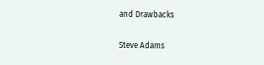and Drawbacks

Steve Adams